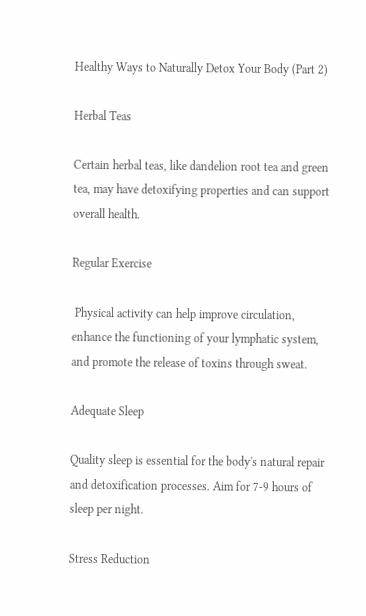Healthy Ways to Naturally Detox Your Body (Part 2)

Herbal Teas

Certain herbal teas, like dandelion root tea and green tea, may have detoxifying properties and can support overall health.

Regular Exercise

 Physical activity can help improve circulation, enhance the functioning of your lymphatic system, and promote the release of toxins through sweat.

Adequate Sleep

Quality sleep is essential for the body's natural repair and detoxification processes. Aim for 7-9 hours of sleep per night.

Stress Reduction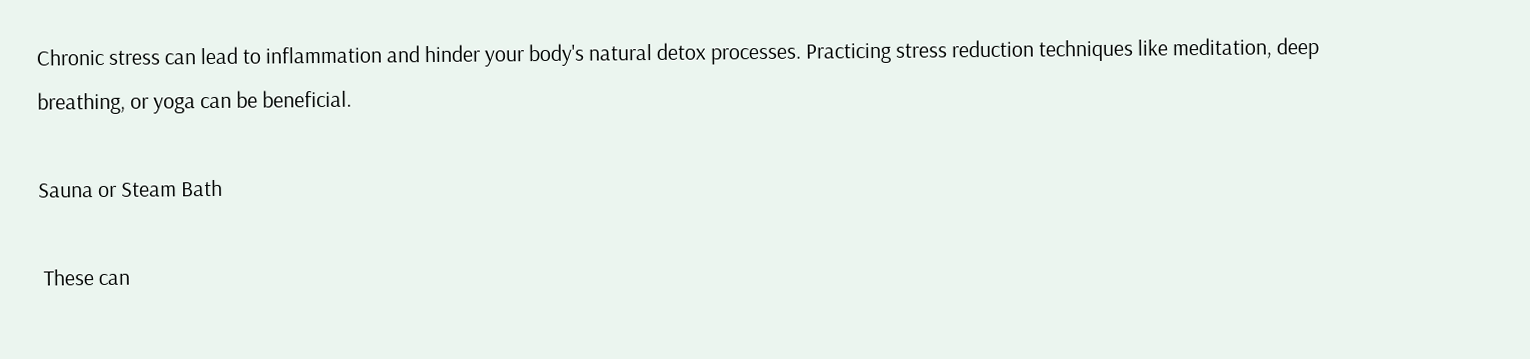Chronic stress can lead to inflammation and hinder your body's natural detox processes. Practicing stress reduction techniques like meditation, deep breathing, or yoga can be beneficial.

Sauna or Steam Bath

 These can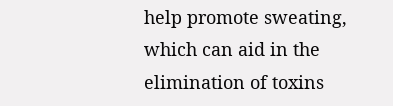help promote sweating, which can aid in the elimination of toxins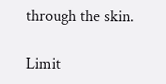through the skin.

Limit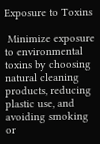Exposure to Toxins

 Minimize exposure to environmental toxins by choosing natural cleaning products, reducing plastic use, and avoiding smoking or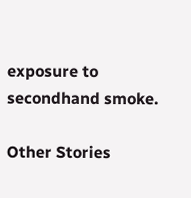exposure to secondhand smoke.

Other Stories